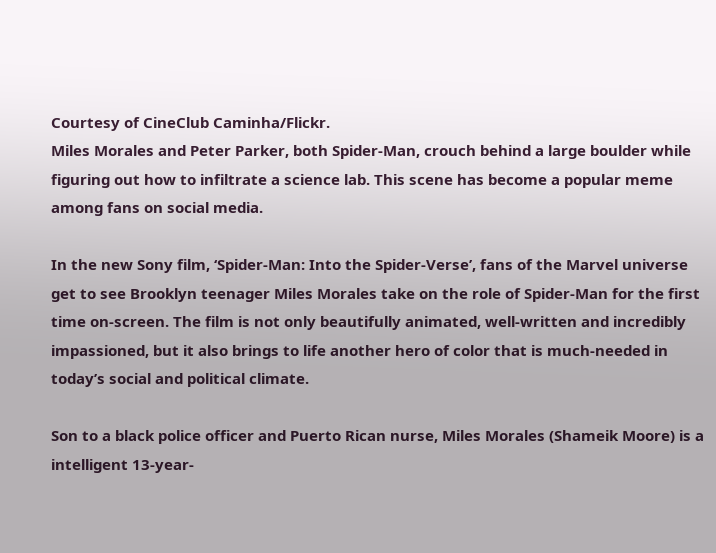Courtesy of CineClub Caminha/Flickr.
Miles Morales and Peter Parker, both Spider-Man, crouch behind a large boulder while figuring out how to infiltrate a science lab. This scene has become a popular meme among fans on social media.

In the new Sony film, ‘Spider-Man: Into the Spider-Verse’, fans of the Marvel universe get to see Brooklyn teenager Miles Morales take on the role of Spider-Man for the first time on-screen. The film is not only beautifully animated, well-written and incredibly impassioned, but it also brings to life another hero of color that is much-needed in today’s social and political climate.

Son to a black police officer and Puerto Rican nurse, Miles Morales (Shameik Moore) is a intelligent 13-year-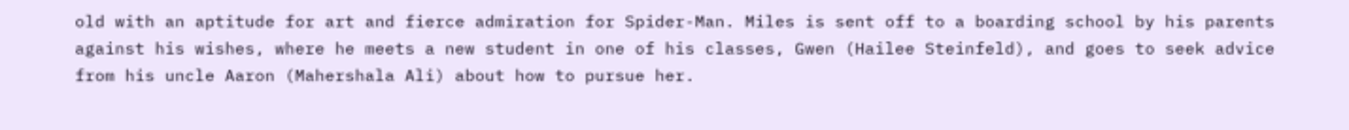old with an aptitude for art and fierce admiration for Spider-Man. Miles is sent off to a boarding school by his parents against his wishes, where he meets a new student in one of his classes, Gwen (Hailee Steinfeld), and goes to seek advice from his uncle Aaron (Mahershala Ali) about how to pursue her.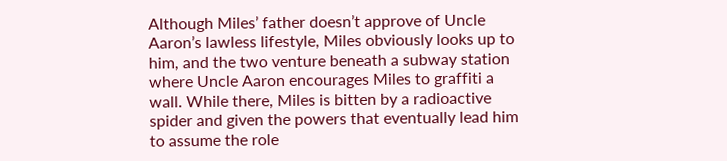Although Miles’ father doesn’t approve of Uncle Aaron’s lawless lifestyle, Miles obviously looks up to him, and the two venture beneath a subway station where Uncle Aaron encourages Miles to graffiti a wall. While there, Miles is bitten by a radioactive spider and given the powers that eventually lead him to assume the role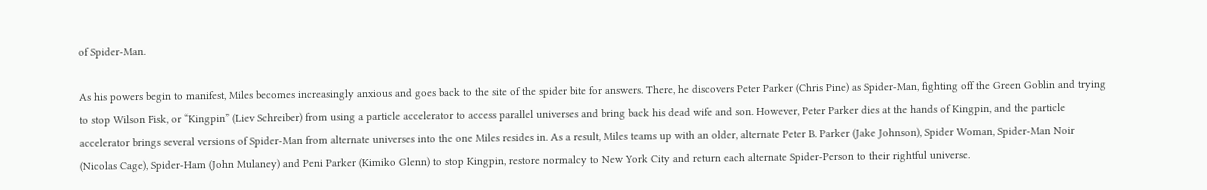of Spider-Man.

As his powers begin to manifest, Miles becomes increasingly anxious and goes back to the site of the spider bite for answers. There, he discovers Peter Parker (Chris Pine) as Spider-Man, fighting off the Green Goblin and trying to stop Wilson Fisk, or “Kingpin” (Liev Schreiber) from using a particle accelerator to access parallel universes and bring back his dead wife and son. However, Peter Parker dies at the hands of Kingpin, and the particle accelerator brings several versions of Spider-Man from alternate universes into the one Miles resides in. As a result, Miles teams up with an older, alternate Peter B. Parker (Jake Johnson), Spider Woman, Spider-Man Noir (Nicolas Cage), Spider-Ham (John Mulaney) and Peni Parker (Kimiko Glenn) to stop Kingpin, restore normalcy to New York City and return each alternate Spider-Person to their rightful universe.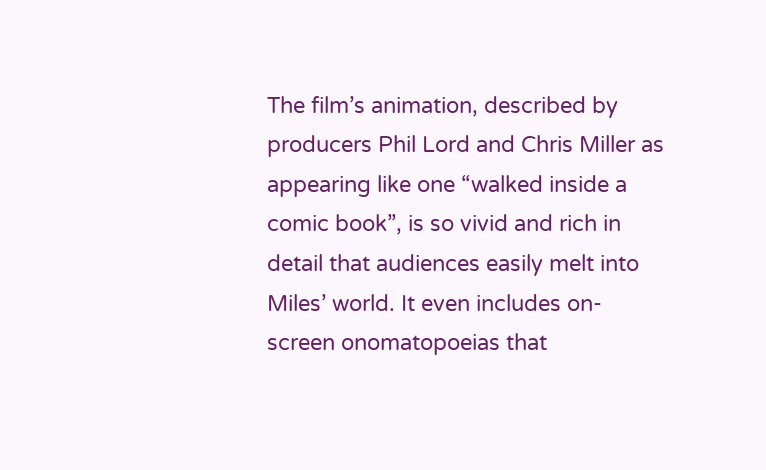The film’s animation, described by producers Phil Lord and Chris Miller as appearing like one “walked inside a comic book”, is so vivid and rich in detail that audiences easily melt into Miles’ world. It even includes on-screen onomatopoeias that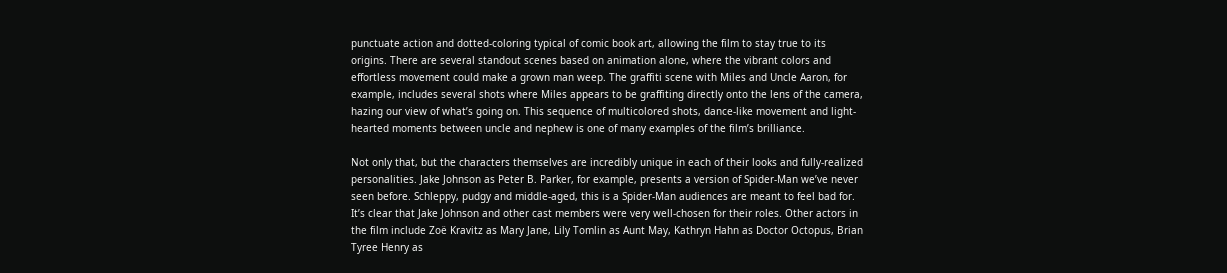punctuate action and dotted-coloring typical of comic book art, allowing the film to stay true to its origins. There are several standout scenes based on animation alone, where the vibrant colors and effortless movement could make a grown man weep. The graffiti scene with Miles and Uncle Aaron, for example, includes several shots where Miles appears to be graffiting directly onto the lens of the camera, hazing our view of what’s going on. This sequence of multicolored shots, dance-like movement and light-hearted moments between uncle and nephew is one of many examples of the film’s brilliance.

Not only that, but the characters themselves are incredibly unique in each of their looks and fully-realized personalities. Jake Johnson as Peter B. Parker, for example, presents a version of Spider-Man we’ve never seen before. Schleppy, pudgy and middle-aged, this is a Spider-Man audiences are meant to feel bad for. It’s clear that Jake Johnson and other cast members were very well-chosen for their roles. Other actors in the film include Zoë Kravitz as Mary Jane, Lily Tomlin as Aunt May, Kathryn Hahn as Doctor Octopus, Brian Tyree Henry as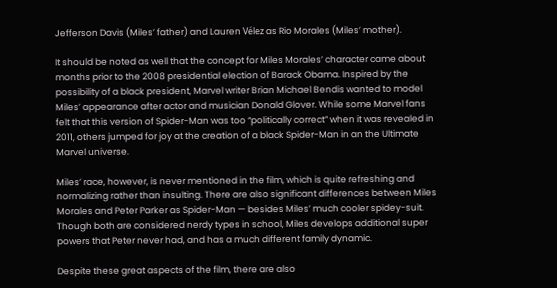Jefferson Davis (Miles’ father) and Lauren Vélez as Rio Morales (Miles’ mother).

It should be noted as well that the concept for Miles Morales’ character came about months prior to the 2008 presidential election of Barack Obama. Inspired by the possibility of a black president, Marvel writer Brian Michael Bendis wanted to model Miles’ appearance after actor and musician Donald Glover. While some Marvel fans felt that this version of Spider-Man was too “politically correct” when it was revealed in 2011, others jumped for joy at the creation of a black Spider-Man in an the Ultimate Marvel universe.

Miles’ race, however, is never mentioned in the film, which is quite refreshing and normalizing rather than insulting. There are also significant differences between Miles Morales and Peter Parker as Spider-Man — besides Miles’ much cooler spidey-suit. Though both are considered nerdy types in school, Miles develops additional super powers that Peter never had, and has a much different family dynamic.

Despite these great aspects of the film, there are also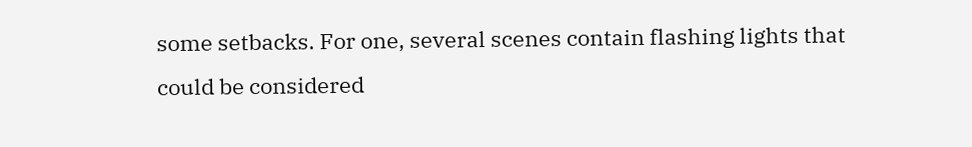some setbacks. For one, several scenes contain flashing lights that could be considered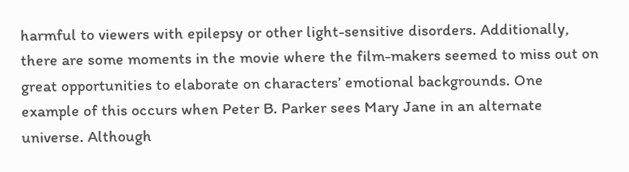harmful to viewers with epilepsy or other light-sensitive disorders. Additionally, there are some moments in the movie where the film-makers seemed to miss out on great opportunities to elaborate on characters’ emotional backgrounds. One example of this occurs when Peter B. Parker sees Mary Jane in an alternate universe. Although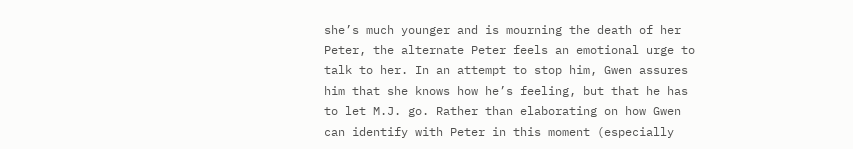she’s much younger and is mourning the death of her Peter, the alternate Peter feels an emotional urge to talk to her. In an attempt to stop him, Gwen assures him that she knows how he’s feeling, but that he has to let M.J. go. Rather than elaborating on how Gwen can identify with Peter in this moment (especially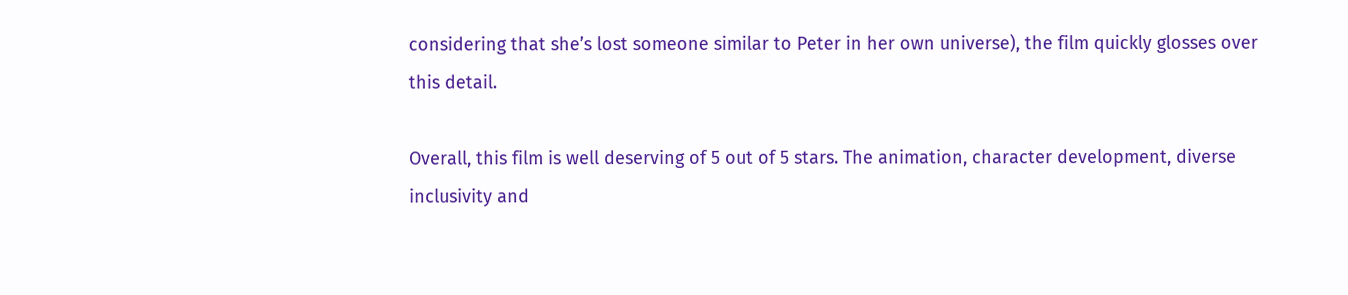considering that she’s lost someone similar to Peter in her own universe), the film quickly glosses over this detail.

Overall, this film is well deserving of 5 out of 5 stars. The animation, character development, diverse inclusivity and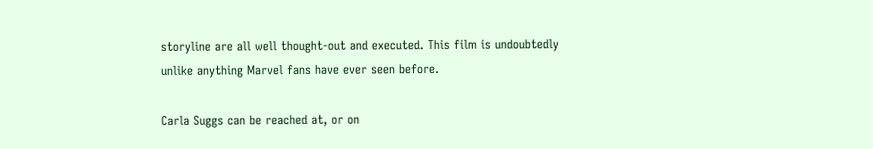storyline are all well thought-out and executed. This film is undoubtedly unlike anything Marvel fans have ever seen before.

Carla Suggs can be reached at, or on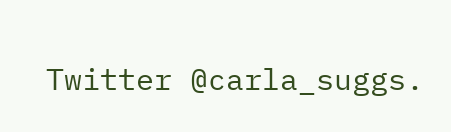Twitter @carla_suggs.